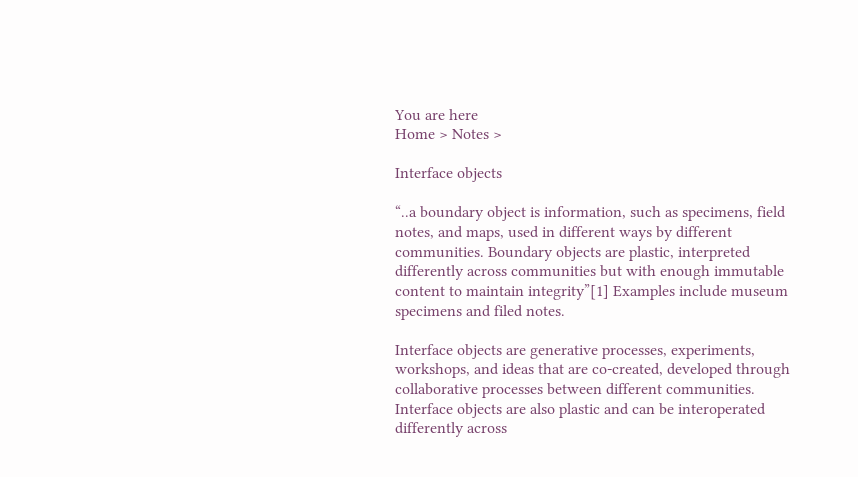You are here
Home > Notes >

Interface objects

“..a boundary object is information, such as specimens, field notes, and maps, used in different ways by different communities. Boundary objects are plastic, interpreted differently across communities but with enough immutable content to maintain integrity”[1] Examples include museum specimens and filed notes.

Interface objects are generative processes, experiments, workshops, and ideas that are co-created, developed through collaborative processes between different communities. Interface objects are also plastic and can be interoperated differently across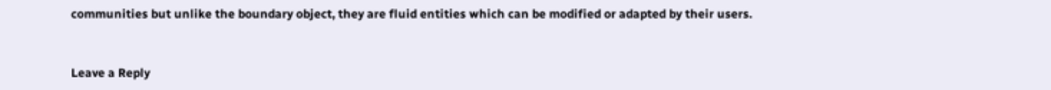communities but unlike the boundary object, they are fluid entities which can be modified or adapted by their users.


Leave a Reply